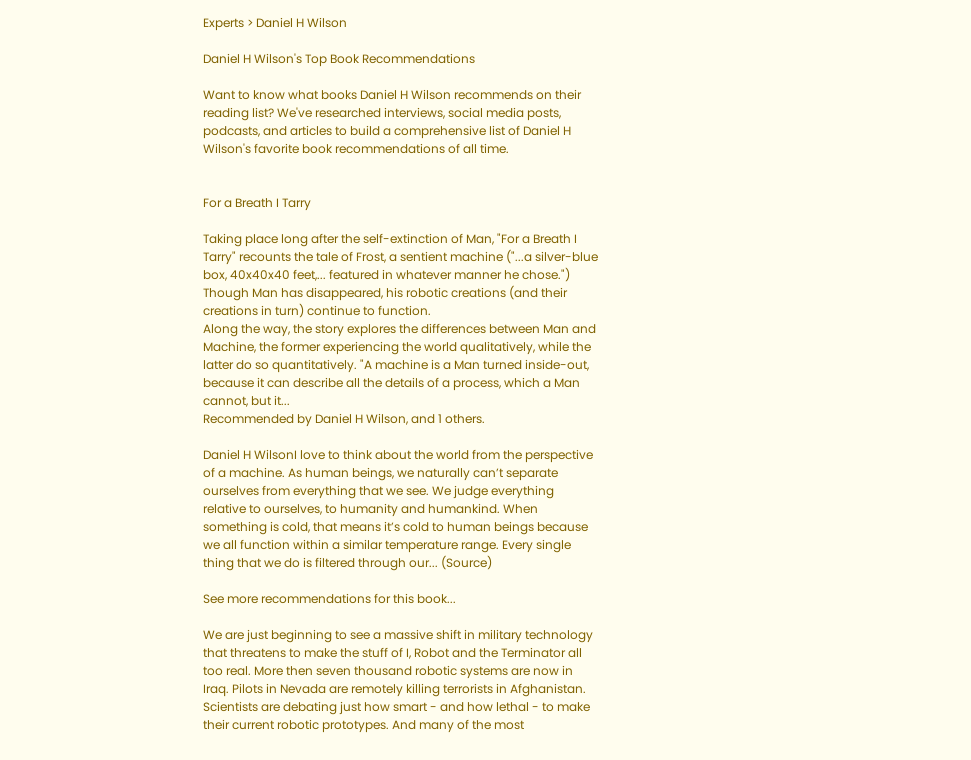Experts > Daniel H Wilson

Daniel H Wilson's Top Book Recommendations

Want to know what books Daniel H Wilson recommends on their reading list? We've researched interviews, social media posts, podcasts, and articles to build a comprehensive list of Daniel H Wilson's favorite book recommendations of all time.


For a Breath I Tarry

Taking place long after the self-extinction of Man, "For a Breath I Tarry" recounts the tale of Frost, a sentient machine ("...a silver-blue box, 40x40x40 feet,... featured in whatever manner he chose.") Though Man has disappeared, his robotic creations (and their creations in turn) continue to function.
Along the way, the story explores the differences between Man and Machine, the former experiencing the world qualitatively, while the latter do so quantitatively. "A machine is a Man turned inside-out, because it can describe all the details of a process, which a Man cannot, but it...
Recommended by Daniel H Wilson, and 1 others.

Daniel H WilsonI love to think about the world from the perspective of a machine. As human beings, we naturally can’t separate ourselves from everything that we see. We judge everything relative to ourselves, to humanity and humankind. When something is cold, that means it’s cold to human beings because we all function within a similar temperature range. Every single thing that we do is filtered through our... (Source)

See more recommendations for this book...

We are just beginning to see a massive shift in military technology that threatens to make the stuff of I, Robot and the Terminator all too real. More then seven thousand robotic systems are now in Iraq. Pilots in Nevada are remotely killing terrorists in Afghanistan. Scientists are debating just how smart - and how lethal - to make their current robotic prototypes. And many of the most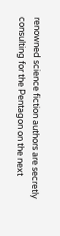renowned science fiction authors are secretly consulting for the Pentagon on the next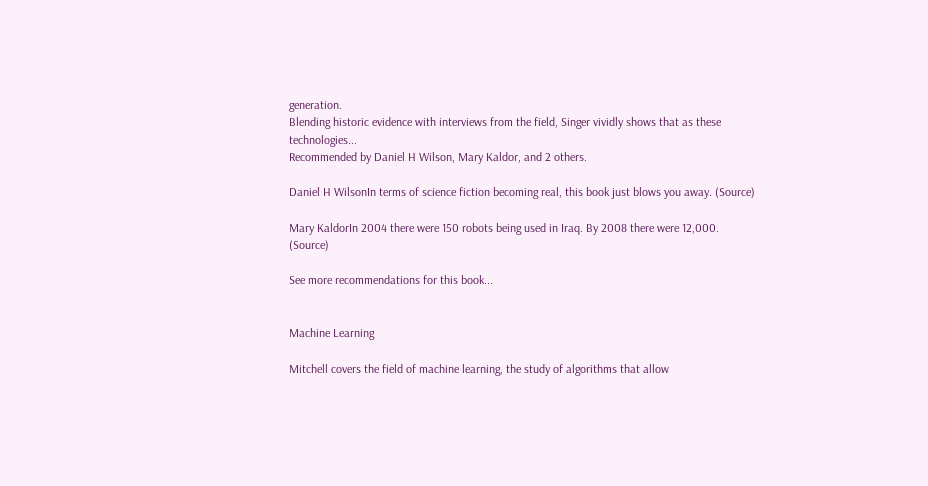generation.
Blending historic evidence with interviews from the field, Singer vividly shows that as these technologies...
Recommended by Daniel H Wilson, Mary Kaldor, and 2 others.

Daniel H WilsonIn terms of science fiction becoming real, this book just blows you away. (Source)

Mary KaldorIn 2004 there were 150 robots being used in Iraq. By 2008 there were 12,000. (Source)

See more recommendations for this book...


Machine Learning

Mitchell covers the field of machine learning, the study of algorithms that allow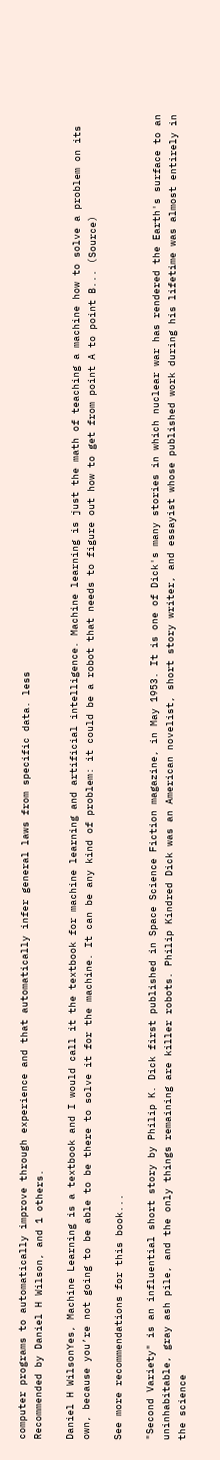computer programs to automatically improve through experience and that automatically infer general laws from specific data. less
Recommended by Daniel H Wilson, and 1 others.

Daniel H WilsonYes, Machine Learning is a textbook and I would call it the textbook for machine learning and artificial intelligence. Machine learning is just the math of teaching a machine how to solve a problem on its own, because you’re not going to be able to be there to solve it for the machine. It can be any kind of problem: it could be a robot that needs to figure out how to get from point A to point B... (Source)

See more recommendations for this book...

"Second Variety" is an influential short story by Philip K. Dick first published in Space Science Fiction magazine, in May 1953. It is one of Dick's many stories in which nuclear war has rendered the Earth's surface to an uninhabitable, gray ash pile, and the only things remaining are killer robots. Philip Kindred Dick was an American novelist, short story writer, and essayist whose published work during his lifetime was almost entirely in the science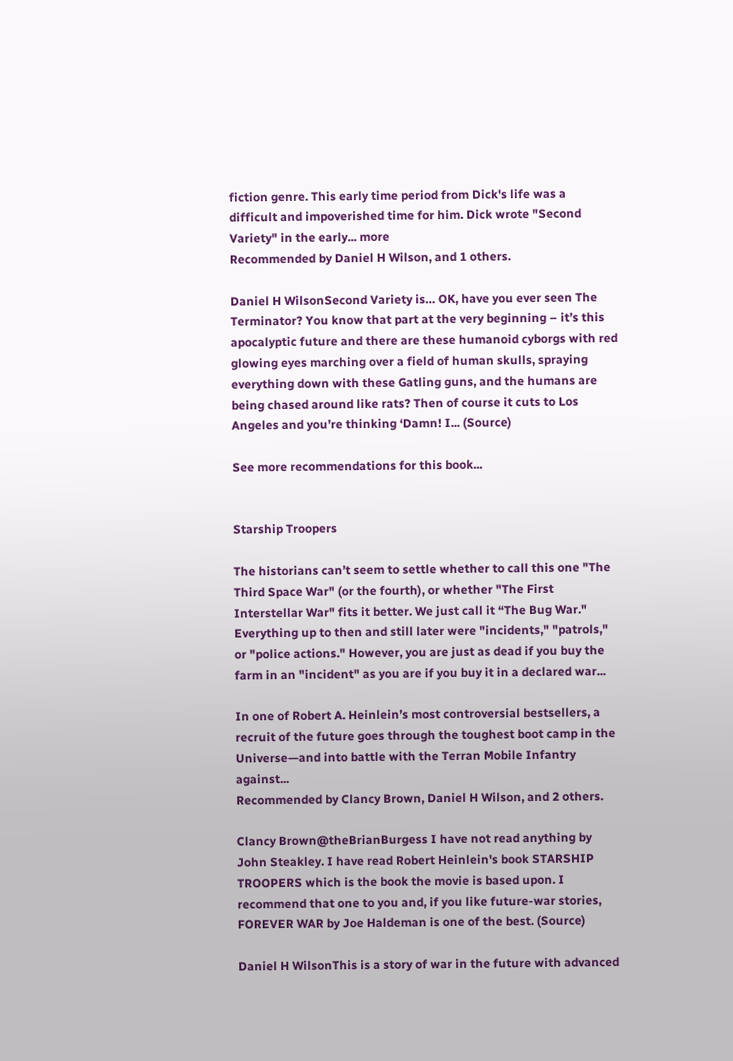fiction genre. This early time period from Dick's life was a difficult and impoverished time for him. Dick wrote "Second Variety" in the early... more
Recommended by Daniel H Wilson, and 1 others.

Daniel H WilsonSecond Variety is… OK, have you ever seen The Terminator? You know that part at the very beginning – it’s this apocalyptic future and there are these humanoid cyborgs with red glowing eyes marching over a field of human skulls, spraying everything down with these Gatling guns, and the humans are being chased around like rats? Then of course it cuts to Los Angeles and you’re thinking ‘Damn! I... (Source)

See more recommendations for this book...


Starship Troopers

The historians can’t seem to settle whether to call this one "The Third Space War" (or the fourth), or whether "The First Interstellar War" fits it better. We just call it “The Bug War." Everything up to then and still later were "incidents," "patrols," or "police actions." However, you are just as dead if you buy the farm in an "incident" as you are if you buy it in a declared war...

In one of Robert A. Heinlein’s most controversial bestsellers, a recruit of the future goes through the toughest boot camp in the Universe—and into battle with the Terran Mobile Infantry against...
Recommended by Clancy Brown, Daniel H Wilson, and 2 others.

Clancy Brown@theBrianBurgess I have not read anything by John Steakley. I have read Robert Heinlein's book STARSHIP TROOPERS which is the book the movie is based upon. I recommend that one to you and, if you like future-war stories, FOREVER WAR by Joe Haldeman is one of the best. (Source)

Daniel H WilsonThis is a story of war in the future with advanced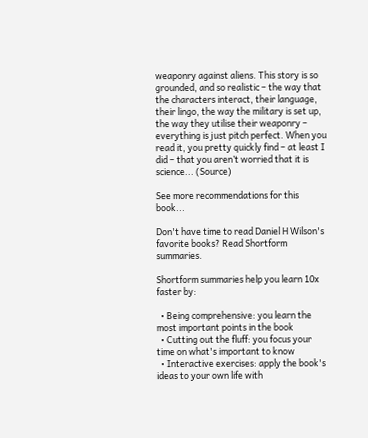weaponry against aliens. This story is so grounded, and so realistic – the way that the characters interact, their language, their lingo, the way the military is set up, the way they utilise their weaponry – everything is just pitch perfect. When you read it, you pretty quickly find – at least I did – that you aren’t worried that it is science... (Source)

See more recommendations for this book...

Don't have time to read Daniel H Wilson's favorite books? Read Shortform summaries.

Shortform summaries help you learn 10x faster by:

  • Being comprehensive: you learn the most important points in the book
  • Cutting out the fluff: you focus your time on what's important to know
  • Interactive exercises: apply the book's ideas to your own life with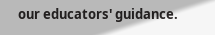our educators' guidance.